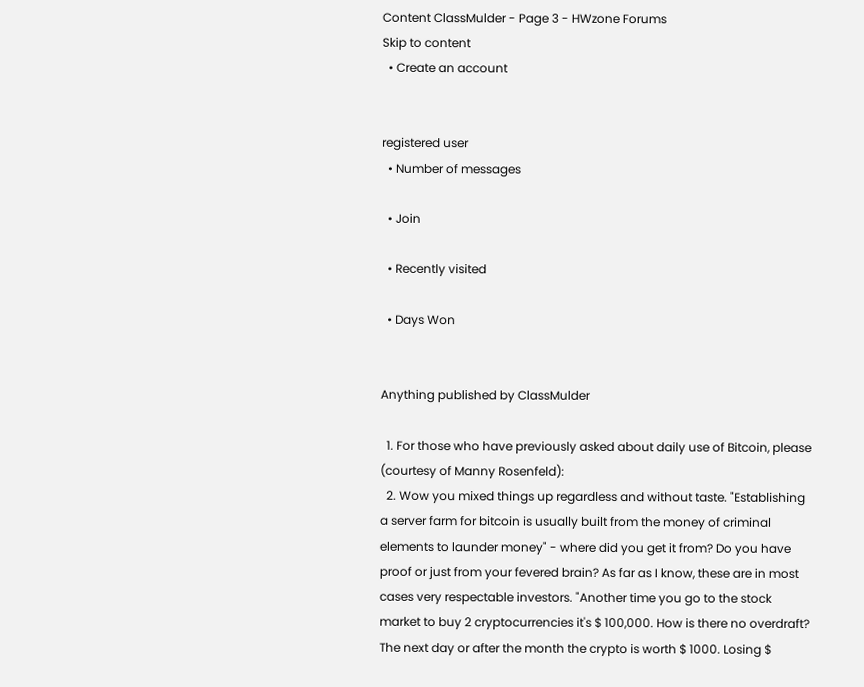Content ClassMulder - Page 3 - HWzone Forums
Skip to content
  • Create an account


registered user
  • Number of messages

  • Join

  • Recently visited

  • Days Won


Anything published by ClassMulder

  1. For those who have previously asked about daily use of Bitcoin, please (courtesy of Manny Rosenfeld):
  2. Wow you mixed things up regardless and without taste. "Establishing a server farm for bitcoin is usually built from the money of criminal elements to launder money" - where did you get it from? Do you have proof or just from your fevered brain? As far as I know, these are in most cases very respectable investors. "Another time you go to the stock market to buy 2 cryptocurrencies it's $ 100,000. How is there no overdraft? The next day or after the month the crypto is worth $ 1000. Losing $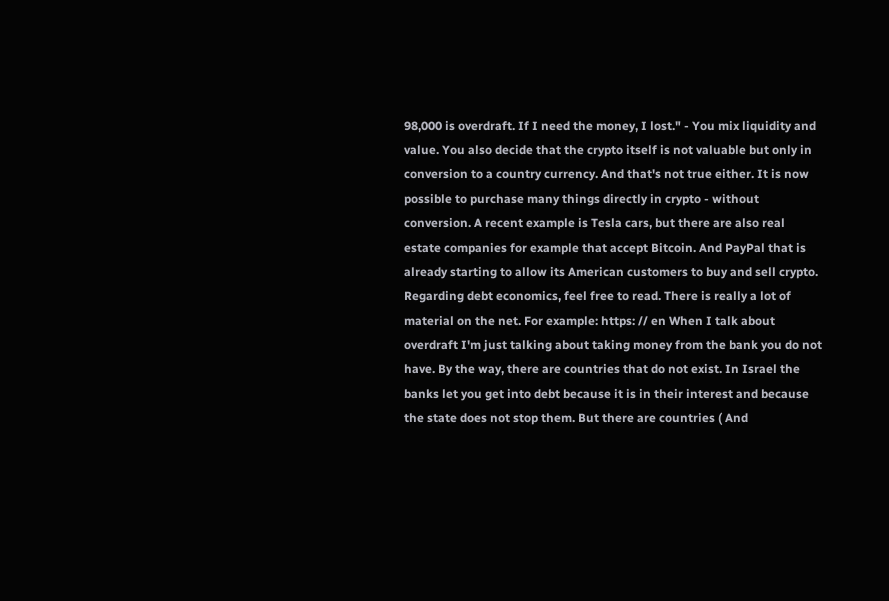98,000 is overdraft. If I need the money, I lost." - You mix liquidity and value. You also decide that the crypto itself is not valuable but only in conversion to a country currency. And that's not true either. It is now possible to purchase many things directly in crypto - without conversion. A recent example is Tesla cars, but there are also real estate companies for example that accept Bitcoin. And PayPal that is already starting to allow its American customers to buy and sell crypto. Regarding debt economics, feel free to read. There is really a lot of material on the net. For example: https: // en When I talk about overdraft I'm just talking about taking money from the bank you do not have. By the way, there are countries that do not exist. In Israel the banks let you get into debt because it is in their interest and because the state does not stop them. But there are countries ( And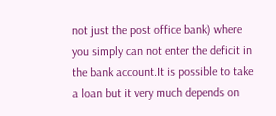not just the post office bank) where you simply can not enter the deficit in the bank account.It is possible to take a loan but it very much depends on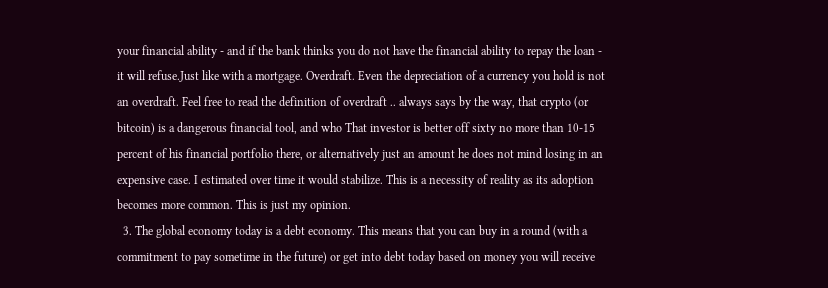your financial ability - and if the bank thinks you do not have the financial ability to repay the loan - it will refuse.Just like with a mortgage. Overdraft. Even the depreciation of a currency you hold is not an overdraft. Feel free to read the definition of overdraft .. always says by the way, that crypto (or bitcoin) is a dangerous financial tool, and who That investor is better off sixty no more than 10-15 percent of his financial portfolio there, or alternatively just an amount he does not mind losing in an expensive case. I estimated over time it would stabilize. This is a necessity of reality as its adoption becomes more common. This is just my opinion.
  3. The global economy today is a debt economy. This means that you can buy in a round (with a commitment to pay sometime in the future) or get into debt today based on money you will receive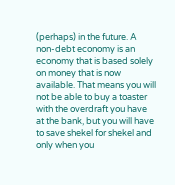(perhaps) in the future. A non-debt economy is an economy that is based solely on money that is now available. That means you will not be able to buy a toaster with the overdraft you have at the bank, but you will have to save shekel for shekel and only when you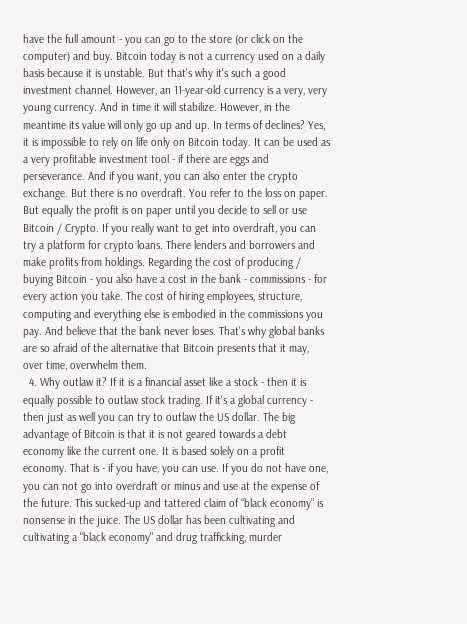have the full amount - you can go to the store (or click on the computer) and buy. Bitcoin today is not a currency used on a daily basis because it is unstable. But that's why it's such a good investment channel. However, an 11-year-old currency is a very, very young currency. And in time it will stabilize. However, in the meantime its value will only go up and up. In terms of declines? Yes, it is impossible to rely on life only on Bitcoin today. It can be used as a very profitable investment tool - if there are eggs and perseverance. And if you want, you can also enter the crypto exchange. But there is no overdraft. You refer to the loss on paper. But equally the profit is on paper until you decide to sell or use Bitcoin / Crypto. If you really want to get into overdraft, you can try a platform for crypto loans. There lenders and borrowers and make profits from holdings. Regarding the cost of producing / buying Bitcoin - you also have a cost in the bank - commissions - for every action you take. The cost of hiring employees, structure, computing and everything else is embodied in the commissions you pay. And believe that the bank never loses. That's why global banks are so afraid of the alternative that Bitcoin presents that it may, over time, overwhelm them.
  4. Why outlaw it? If it is a financial asset like a stock - then it is equally possible to outlaw stock trading. If it's a global currency - then just as well you can try to outlaw the US dollar. The big advantage of Bitcoin is that it is not geared towards a debt economy like the current one. It is based solely on a profit economy. That is - if you have, you can use. If you do not have one, you can not go into overdraft or minus and use at the expense of the future. This sucked-up and tattered claim of “black economy” is nonsense in the juice. The US dollar has been cultivating and cultivating a "black economy" and drug trafficking, murder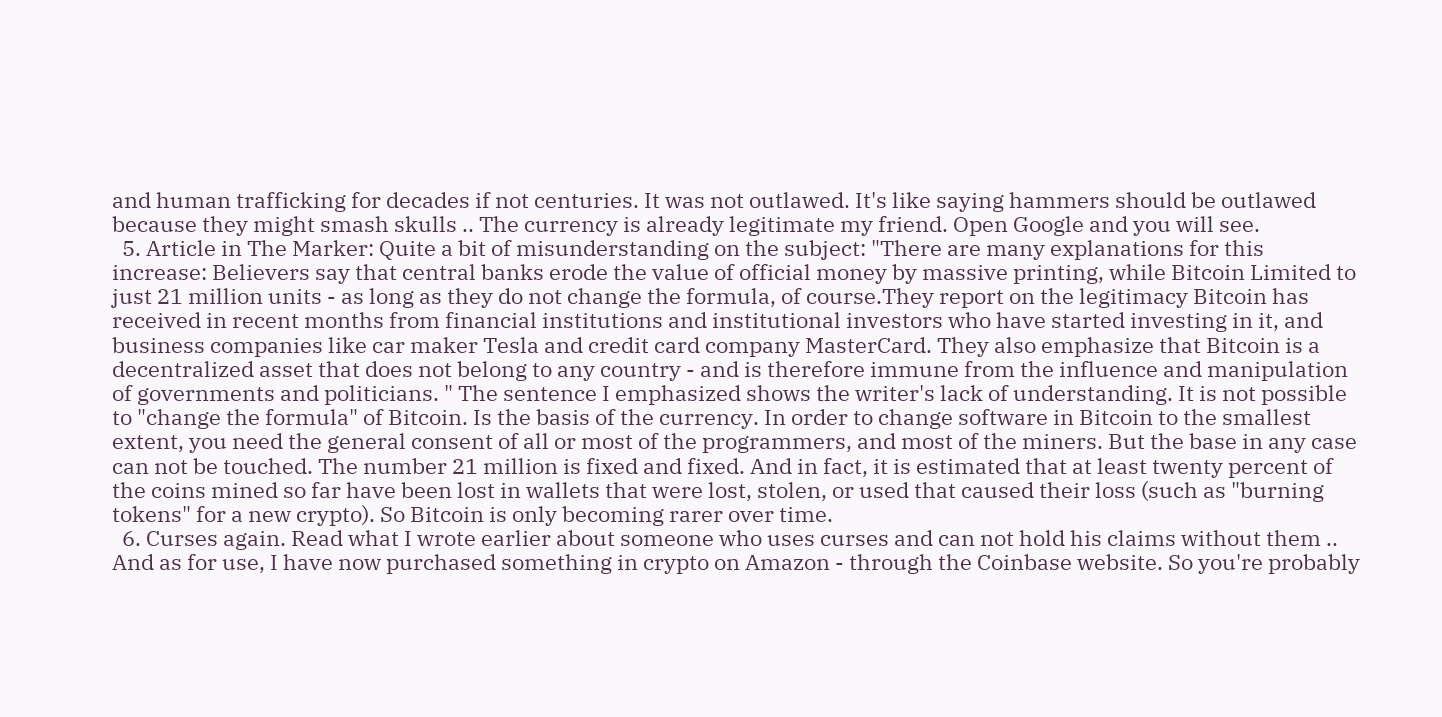and human trafficking for decades if not centuries. It was not outlawed. It's like saying hammers should be outlawed because they might smash skulls .. The currency is already legitimate my friend. Open Google and you will see.
  5. Article in The Marker: Quite a bit of misunderstanding on the subject: "There are many explanations for this increase: Believers say that central banks erode the value of official money by massive printing, while Bitcoin Limited to just 21 million units - as long as they do not change the formula, of course.They report on the legitimacy Bitcoin has received in recent months from financial institutions and institutional investors who have started investing in it, and business companies like car maker Tesla and credit card company MasterCard. They also emphasize that Bitcoin is a decentralized asset that does not belong to any country - and is therefore immune from the influence and manipulation of governments and politicians. " The sentence I emphasized shows the writer's lack of understanding. It is not possible to "change the formula" of Bitcoin. Is the basis of the currency. In order to change software in Bitcoin to the smallest extent, you need the general consent of all or most of the programmers, and most of the miners. But the base in any case can not be touched. The number 21 million is fixed and fixed. And in fact, it is estimated that at least twenty percent of the coins mined so far have been lost in wallets that were lost, stolen, or used that caused their loss (such as "burning tokens" for a new crypto). So Bitcoin is only becoming rarer over time.
  6. Curses again. Read what I wrote earlier about someone who uses curses and can not hold his claims without them .. And as for use, I have now purchased something in crypto on Amazon - through the Coinbase website. So you're probably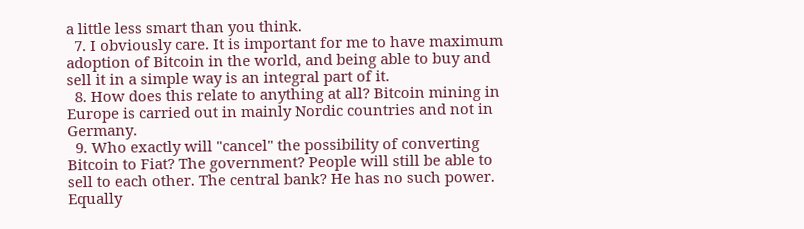a little less smart than you think.
  7. I obviously care. It is important for me to have maximum adoption of Bitcoin in the world, and being able to buy and sell it in a simple way is an integral part of it.
  8. How does this relate to anything at all? Bitcoin mining in Europe is carried out in mainly Nordic countries and not in Germany.
  9. Who exactly will "cancel" the possibility of converting Bitcoin to Fiat? The government? People will still be able to sell to each other. The central bank? He has no such power. Equally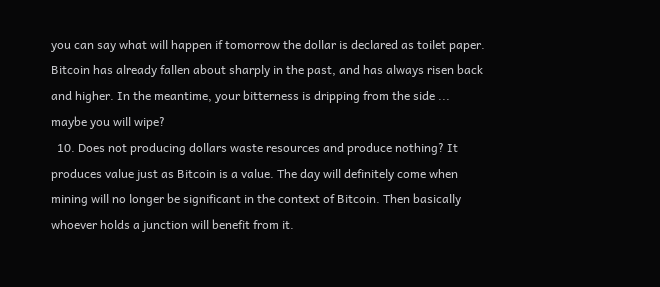you can say what will happen if tomorrow the dollar is declared as toilet paper. Bitcoin has already fallen about sharply in the past, and has always risen back and higher. In the meantime, your bitterness is dripping from the side ... maybe you will wipe?
  10. Does not producing dollars waste resources and produce nothing? It produces value just as Bitcoin is a value. The day will definitely come when mining will no longer be significant in the context of Bitcoin. Then basically whoever holds a junction will benefit from it.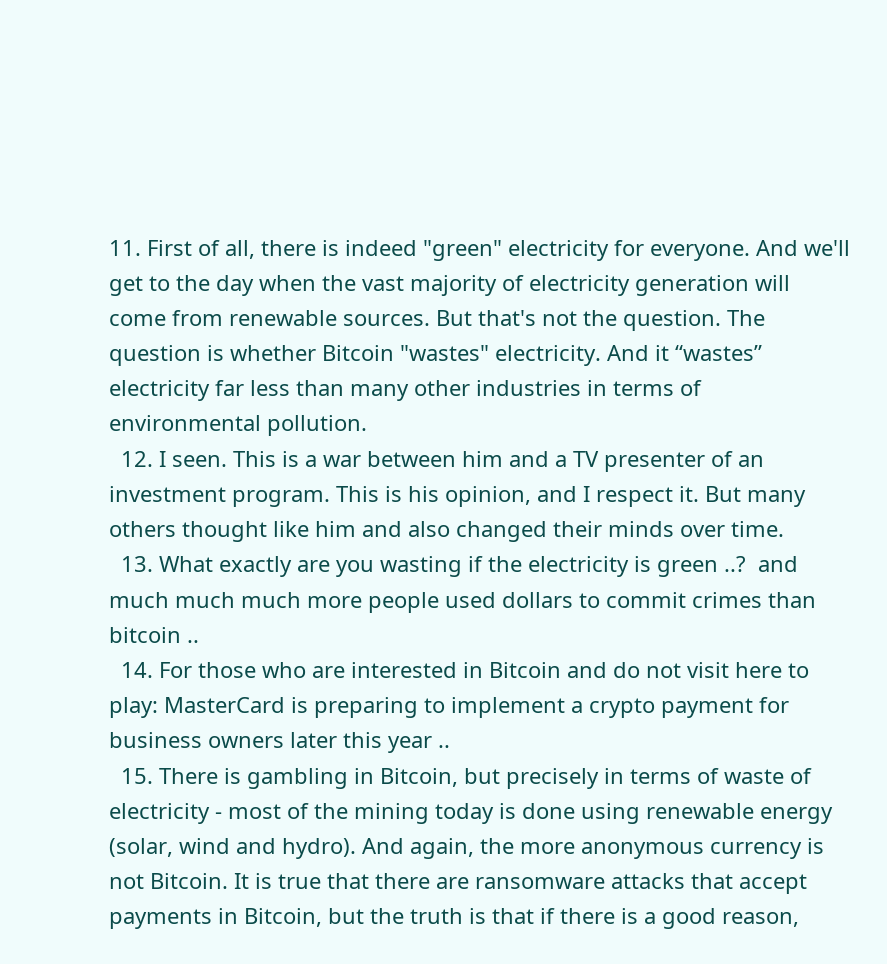11. First of all, there is indeed "green" electricity for everyone. And we'll get to the day when the vast majority of electricity generation will come from renewable sources. But that's not the question. The question is whether Bitcoin "wastes" electricity. And it “wastes” electricity far less than many other industries in terms of environmental pollution.
  12. I seen. This is a war between him and a TV presenter of an investment program. This is his opinion, and I respect it. But many others thought like him and also changed their minds over time.
  13. What exactly are you wasting if the electricity is green ..?  and much much much more people used dollars to commit crimes than bitcoin ..
  14. For those who are interested in Bitcoin and do not visit here to play: MasterCard is preparing to implement a crypto payment for business owners later this year ..
  15. There is gambling in Bitcoin, but precisely in terms of waste of electricity - most of the mining today is done using renewable energy (solar, wind and hydro). And again, the more anonymous currency is not Bitcoin. It is true that there are ransomware attacks that accept payments in Bitcoin, but the truth is that if there is a good reason,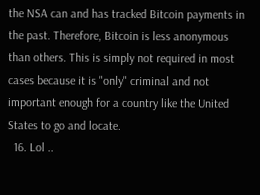the NSA can and has tracked Bitcoin payments in the past. Therefore, Bitcoin is less anonymous than others. This is simply not required in most cases because it is "only" criminal and not important enough for a country like the United States to go and locate.
  16. Lol ..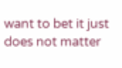want to bet it just does not matter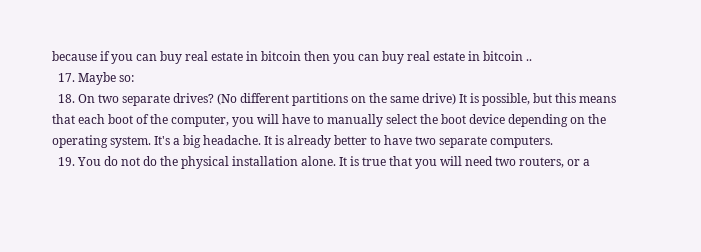because if you can buy real estate in bitcoin then you can buy real estate in bitcoin ..
  17. Maybe so:
  18. On two separate drives? (No different partitions on the same drive) It is possible, but this means that each boot of the computer, you will have to manually select the boot device depending on the operating system. It's a big headache. It is already better to have two separate computers.
  19. You do not do the physical installation alone. It is true that you will need two routers, or a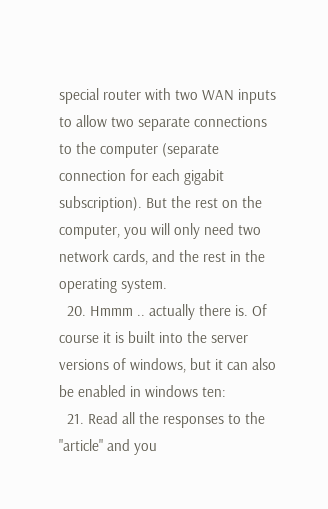special router with two WAN inputs to allow two separate connections to the computer (separate connection for each gigabit subscription). But the rest on the computer, you will only need two network cards, and the rest in the operating system.
  20. Hmmm .. actually there is. Of course it is built into the server versions of windows, but it can also be enabled in windows ten:
  21. Read all the responses to the "article" and you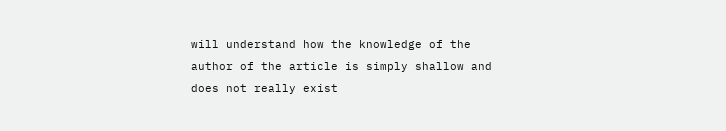will understand how the knowledge of the author of the article is simply shallow and does not really exist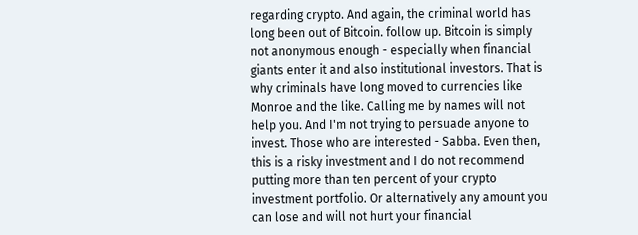regarding crypto. And again, the criminal world has long been out of Bitcoin. follow up. Bitcoin is simply not anonymous enough - especially when financial giants enter it and also institutional investors. That is why criminals have long moved to currencies like Monroe and the like. Calling me by names will not help you. And I'm not trying to persuade anyone to invest. Those who are interested - Sabba. Even then, this is a risky investment and I do not recommend putting more than ten percent of your crypto investment portfolio. Or alternatively any amount you can lose and will not hurt your financial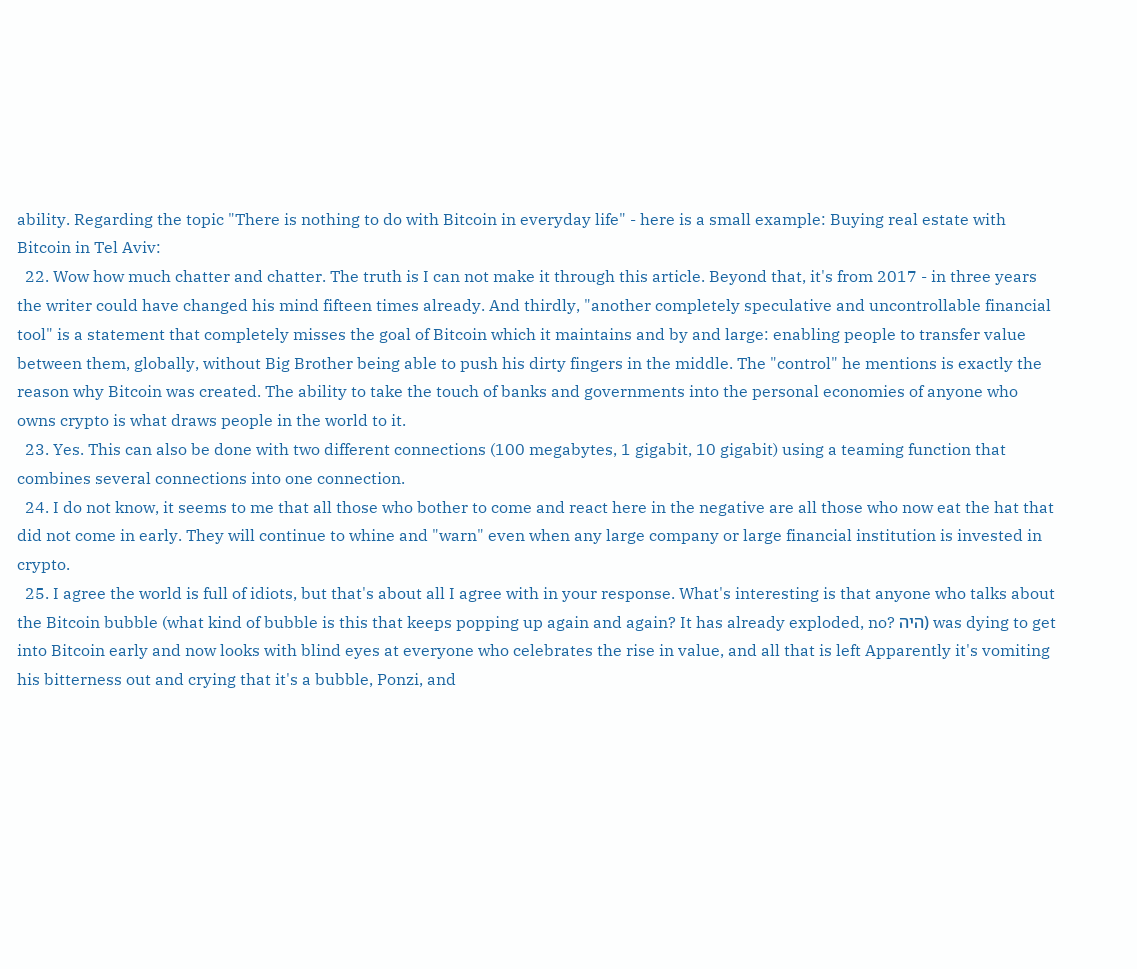ability. Regarding the topic "There is nothing to do with Bitcoin in everyday life" - here is a small example: Buying real estate with Bitcoin in Tel Aviv:
  22. Wow how much chatter and chatter. The truth is I can not make it through this article. Beyond that, it's from 2017 - in three years the writer could have changed his mind fifteen times already. And thirdly, "another completely speculative and uncontrollable financial tool" is a statement that completely misses the goal of Bitcoin which it maintains and by and large: enabling people to transfer value between them, globally, without Big Brother being able to push his dirty fingers in the middle. The "control" he mentions is exactly the reason why Bitcoin was created. The ability to take the touch of banks and governments into the personal economies of anyone who owns crypto is what draws people in the world to it.
  23. Yes. This can also be done with two different connections (100 megabytes, 1 gigabit, 10 gigabit) using a teaming function that combines several connections into one connection.
  24. I do not know, it seems to me that all those who bother to come and react here in the negative are all those who now eat the hat that did not come in early. They will continue to whine and "warn" even when any large company or large financial institution is invested in crypto.
  25. I agree the world is full of idiots, but that's about all I agree with in your response. What's interesting is that anyone who talks about the Bitcoin bubble (what kind of bubble is this that keeps popping up again and again? It has already exploded, no? היה) was dying to get into Bitcoin early and now looks with blind eyes at everyone who celebrates the rise in value, and all that is left Apparently it's vomiting his bitterness out and crying that it's a bubble, Ponzi, and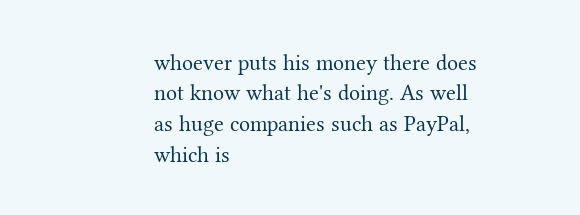whoever puts his money there does not know what he's doing. As well as huge companies such as PayPal, which is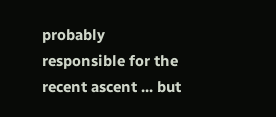probably responsible for the recent ascent ... but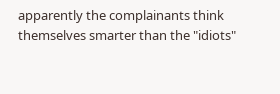apparently the complainants think themselves smarter than the "idiots"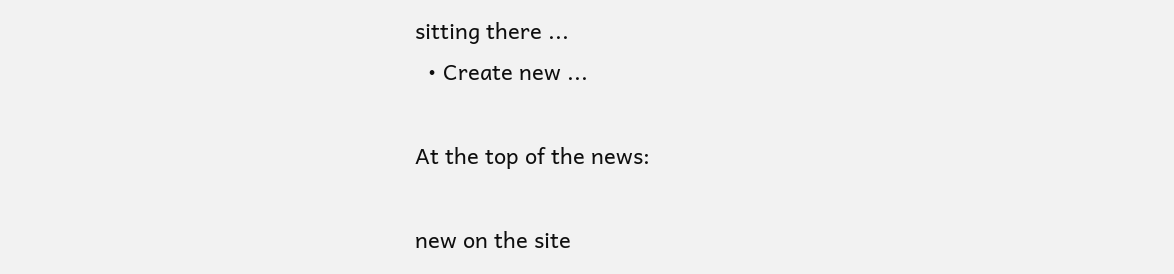sitting there ...
  • Create new ...

At the top of the news:

new on the site